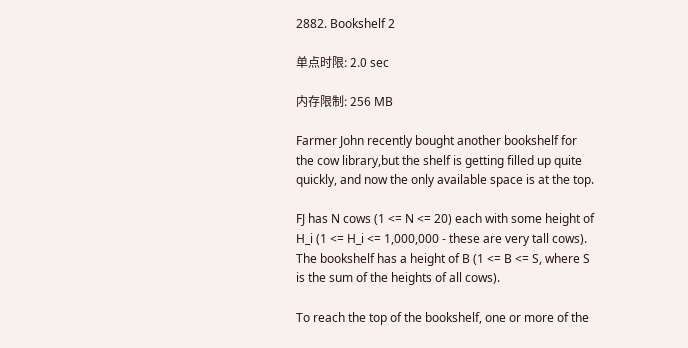2882. Bookshelf 2

单点时限: 2.0 sec

内存限制: 256 MB

Farmer John recently bought another bookshelf for the cow library,but the shelf is getting filled up quite quickly, and now the only available space is at the top.

FJ has N cows (1 <= N <= 20) each with some height of H_i (1 <= H_i <= 1,000,000 - these are very tall cows). The bookshelf has a height of B (1 <= B <= S, where S is the sum of the heights of all cows).

To reach the top of the bookshelf, one or more of the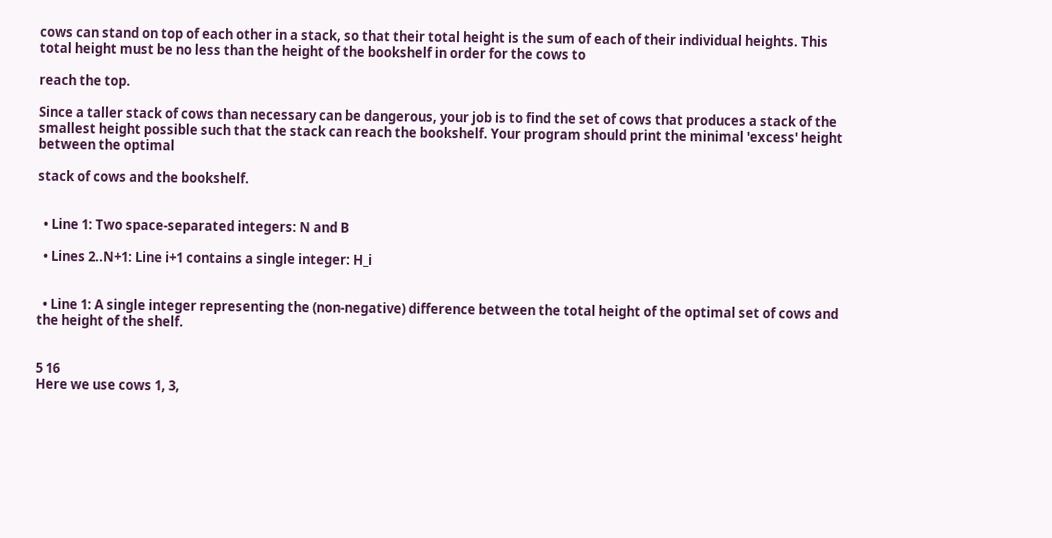cows can stand on top of each other in a stack, so that their total height is the sum of each of their individual heights. This total height must be no less than the height of the bookshelf in order for the cows to

reach the top.

Since a taller stack of cows than necessary can be dangerous, your job is to find the set of cows that produces a stack of the smallest height possible such that the stack can reach the bookshelf. Your program should print the minimal 'excess' height between the optimal

stack of cows and the bookshelf.


  • Line 1: Two space-separated integers: N and B

  • Lines 2..N+1: Line i+1 contains a single integer: H_i


  • Line 1: A single integer representing the (non-negative) difference between the total height of the optimal set of cows and the height of the shelf.


5 16
Here we use cows 1, 3,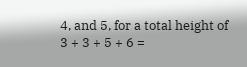4, and 5, for a total height of 3 + 3 + 5 + 6 =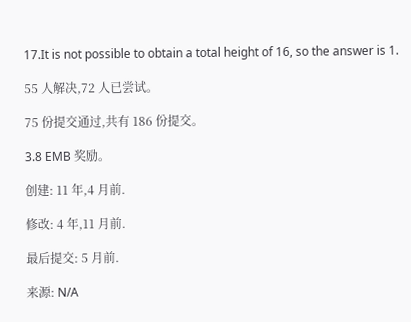17.It is not possible to obtain a total height of 16, so the answer is 1.

55 人解决,72 人已尝试。

75 份提交通过,共有 186 份提交。

3.8 EMB 奖励。

创建: 11 年,4 月前.

修改: 4 年,11 月前.

最后提交: 5 月前.

来源: N/A